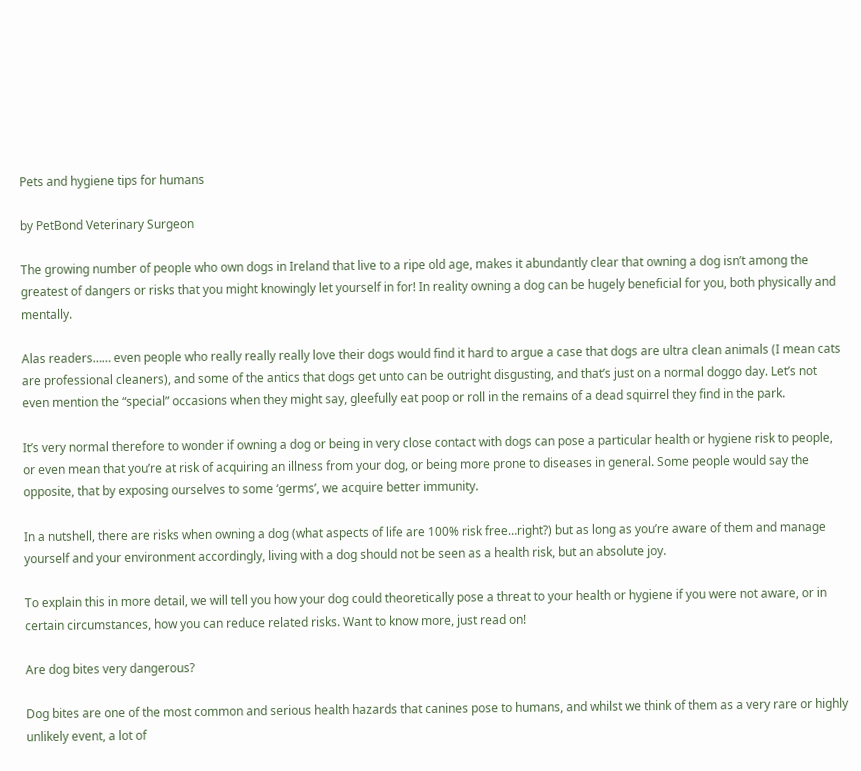Pets and hygiene tips for humans

by PetBond Veterinary Surgeon

The growing number of people who own dogs in Ireland that live to a ripe old age, makes it abundantly clear that owning a dog isn’t among the greatest of dangers or risks that you might knowingly let yourself in for! In reality owning a dog can be hugely beneficial for you, both physically and mentally.

Alas readers…… even people who really really really love their dogs would find it hard to argue a case that dogs are ultra clean animals (I mean cats are professional cleaners), and some of the antics that dogs get unto can be outright disgusting, and that’s just on a normal doggo day. Let’s not even mention the “special” occasions when they might say, gleefully eat poop or roll in the remains of a dead squirrel they find in the park.

It’s very normal therefore to wonder if owning a dog or being in very close contact with dogs can pose a particular health or hygiene risk to people, or even mean that you’re at risk of acquiring an illness from your dog, or being more prone to diseases in general. Some people would say the opposite, that by exposing ourselves to some ‘germs’, we acquire better immunity.

In a nutshell, there are risks when owning a dog (what aspects of life are 100% risk free…right?) but as long as you’re aware of them and manage yourself and your environment accordingly, living with a dog should not be seen as a health risk, but an absolute joy.

To explain this in more detail, we will tell you how your dog could theoretically pose a threat to your health or hygiene if you were not aware, or in certain circumstances, how you can reduce related risks. Want to know more, just read on!

Are dog bites very dangerous?

Dog bites are one of the most common and serious health hazards that canines pose to humans, and whilst we think of them as a very rare or highly unlikely event, a lot of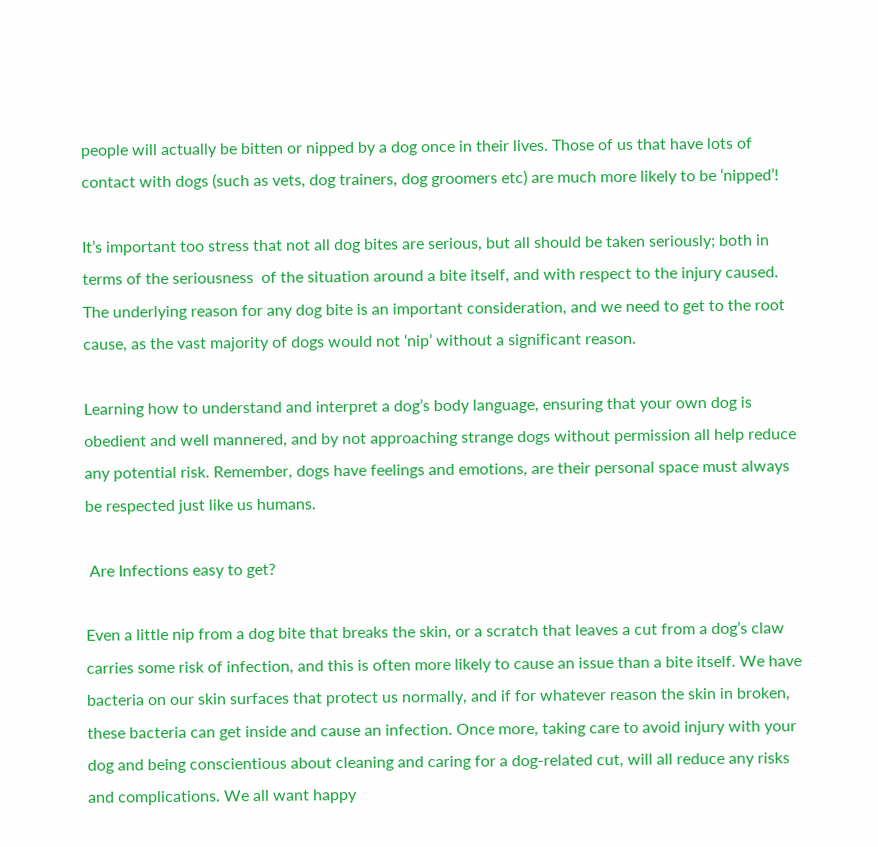people will actually be bitten or nipped by a dog once in their lives. Those of us that have lots of contact with dogs (such as vets, dog trainers, dog groomers etc) are much more likely to be ‘nipped’!

It’s important too stress that not all dog bites are serious, but all should be taken seriously; both in terms of the seriousness  of the situation around a bite itself, and with respect to the injury caused. The underlying reason for any dog bite is an important consideration, and we need to get to the root cause, as the vast majority of dogs would not ‘nip’ without a significant reason.

Learning how to understand and interpret a dog’s body language, ensuring that your own dog is obedient and well mannered, and by not approaching strange dogs without permission all help reduce any potential risk. Remember, dogs have feelings and emotions, are their personal space must always be respected just like us humans.

 Are Infections easy to get?

Even a little nip from a dog bite that breaks the skin, or a scratch that leaves a cut from a dog’s claw carries some risk of infection, and this is often more likely to cause an issue than a bite itself. We have bacteria on our skin surfaces that protect us normally, and if for whatever reason the skin in broken, these bacteria can get inside and cause an infection. Once more, taking care to avoid injury with your dog and being conscientious about cleaning and caring for a dog-related cut, will all reduce any risks and complications. We all want happy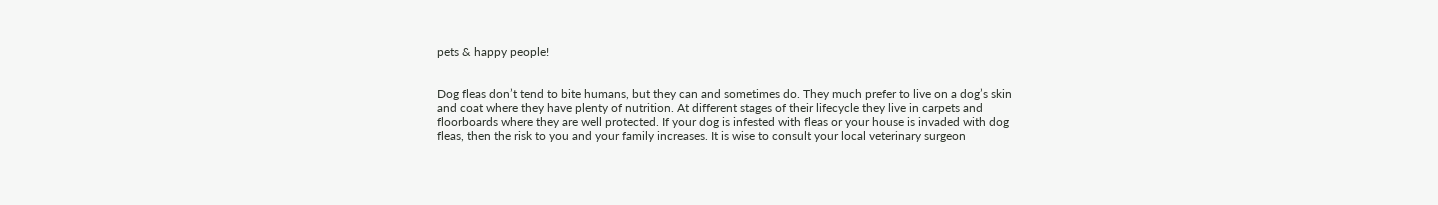pets & happy people!


Dog fleas don’t tend to bite humans, but they can and sometimes do. They much prefer to live on a dog’s skin and coat where they have plenty of nutrition. At different stages of their lifecycle they live in carpets and floorboards where they are well protected. If your dog is infested with fleas or your house is invaded with dog fleas, then the risk to you and your family increases. It is wise to consult your local veterinary surgeon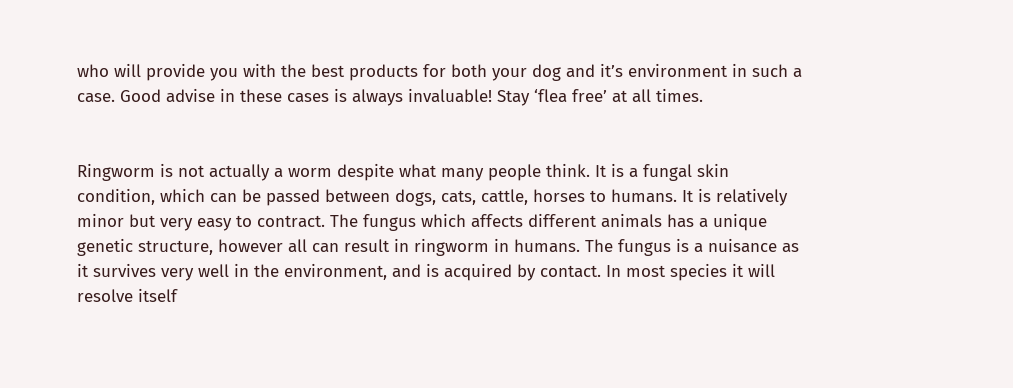who will provide you with the best products for both your dog and it’s environment in such a case. Good advise in these cases is always invaluable! Stay ‘flea free’ at all times.


Ringworm is not actually a worm despite what many people think. It is a fungal skin condition, which can be passed between dogs, cats, cattle, horses to humans. It is relatively minor but very easy to contract. The fungus which affects different animals has a unique genetic structure, however all can result in ringworm in humans. The fungus is a nuisance as it survives very well in the environment, and is acquired by contact. In most species it will resolve itself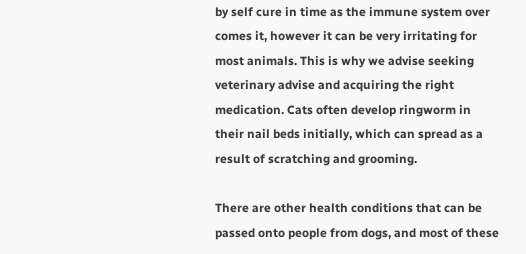by self cure in time as the immune system over comes it, however it can be very irritating for most animals. This is why we advise seeking veterinary advise and acquiring the right medication. Cats often develop ringworm in their nail beds initially, which can spread as a result of scratching and grooming.

There are other health conditions that can be passed onto people from dogs, and most of these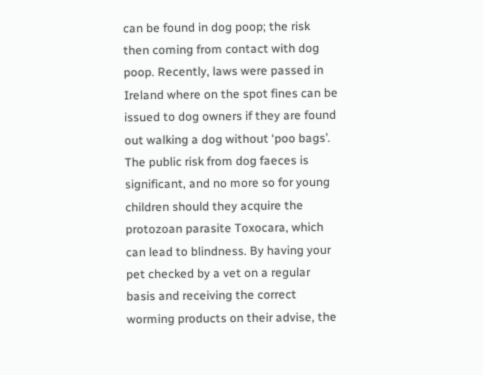can be found in dog poop; the risk then coming from contact with dog poop. Recently, laws were passed in Ireland where on the spot fines can be issued to dog owners if they are found out walking a dog without ‘poo bags’. The public risk from dog faeces is significant, and no more so for young children should they acquire the protozoan parasite Toxocara, which can lead to blindness. By having your pet checked by a vet on a regular basis and receiving the correct worming products on their advise, the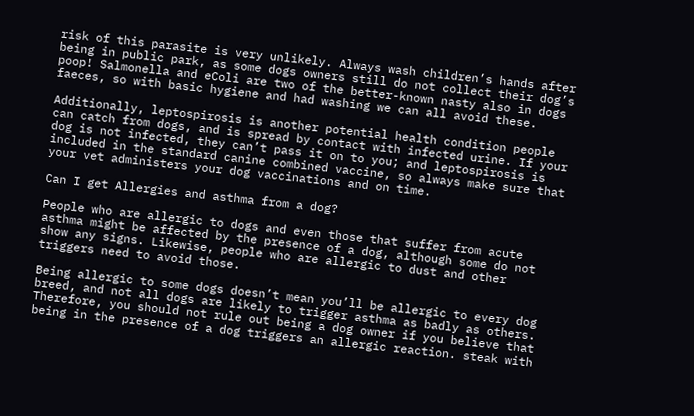risk of this parasite is very unlikely. Always wash children’s hands after being in public park, as some dogs owners still do not collect their dog’s poop! Salmonella and eColi are two of the better-known nasty also in dogs faeces, so with basic hygiene and had washing we can all avoid these.

Additionally, leptospirosis is another potential health condition people can catch from dogs, and is spread by contact with infected urine. If your dog is not infected, they can’t pass it on to you; and leptospirosis is included in the standard canine combined vaccine, so always make sure that your vet administers your dog vaccinations and on time.

Can I get Allergies and asthma from a dog?

People who are allergic to dogs and even those that suffer from acute asthma might be affected by the presence of a dog, although some do not show any signs. Likewise, people who are allergic to dust and other triggers need to avoid those.

Being allergic to some dogs doesn’t mean you’ll be allergic to every dog breed, and not all dogs are likely to trigger asthma as badly as others. Therefore, you should not rule out being a dog owner if you believe that being in the presence of a dog triggers an allergic reaction. steak with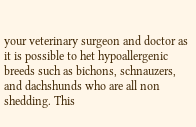your veterinary surgeon and doctor as it is possible to het hypoallergenic breeds such as bichons, schnauzers, and dachshunds who are all non shedding. This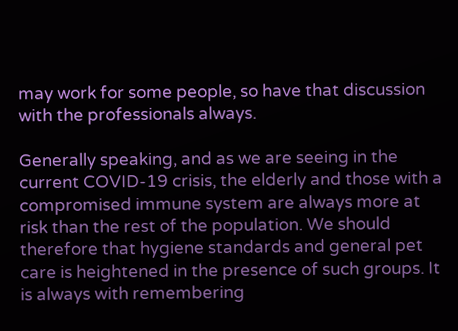may work for some people, so have that discussion with the professionals always.

Generally speaking, and as we are seeing in the current COVID-19 crisis, the elderly and those with a compromised immune system are always more at risk than the rest of the population. We should therefore that hygiene standards and general pet care is heightened in the presence of such groups. It is always with remembering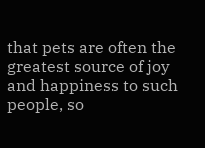that pets are often the greatest source of joy and happiness to such people, so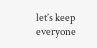let’s keep everyone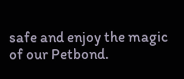safe and enjoy the magic of our Petbond.